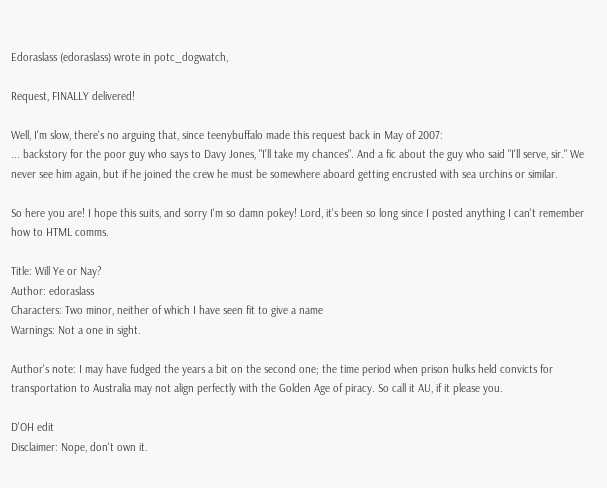Edoraslass (edoraslass) wrote in potc_dogwatch,

Request, FINALLY delivered!

Well, I'm slow, there's no arguing that, since teenybuffalo made this request back in May of 2007:
... backstory for the poor guy who says to Davy Jones, "I'll take my chances". And a fic about the guy who said "I'll serve, sir." We never see him again, but if he joined the crew he must be somewhere aboard getting encrusted with sea urchins or similar.

So here you are! I hope this suits, and sorry I'm so damn pokey! Lord, it's been so long since I posted anything I can't remember how to HTML comms.

Title: Will Ye or Nay?
Author: edoraslass
Characters: Two minor, neither of which I have seen fit to give a name
Warnings: Not a one in sight.

Author's note: I may have fudged the years a bit on the second one; the time period when prison hulks held convicts for transportation to Australia may not align perfectly with the Golden Age of piracy. So call it AU, if it please you.

D'OH edit
Disclaimer: Nope, don't own it.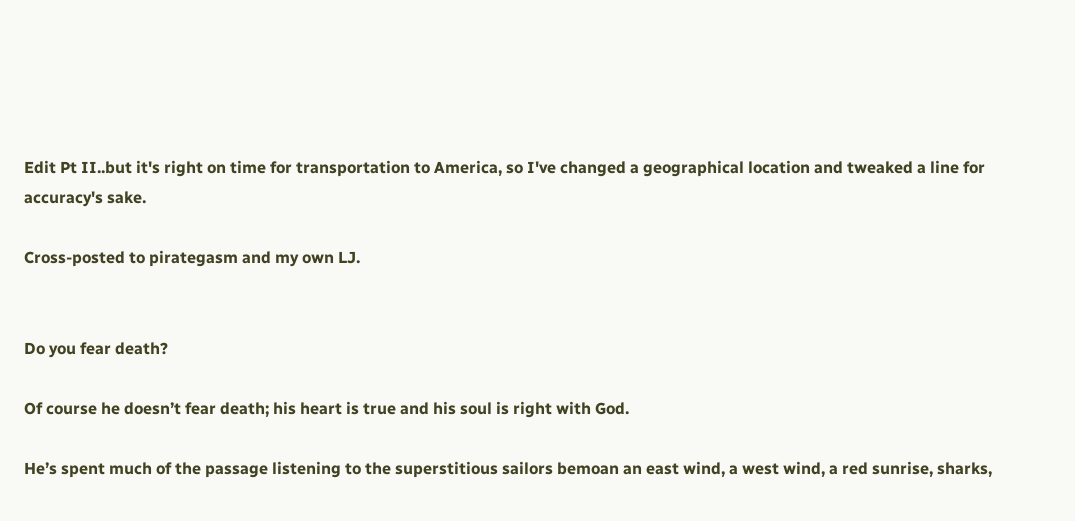Edit Pt II..but it's right on time for transportation to America, so I've changed a geographical location and tweaked a line for accuracy's sake.

Cross-posted to pirategasm and my own LJ.


Do you fear death?

Of course he doesn’t fear death; his heart is true and his soul is right with God.

He’s spent much of the passage listening to the superstitious sailors bemoan an east wind, a west wind, a red sunrise, sharks,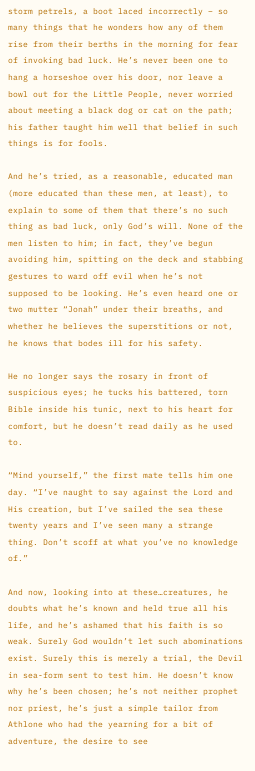storm petrels, a boot laced incorrectly – so many things that he wonders how any of them rise from their berths in the morning for fear of invoking bad luck. He’s never been one to hang a horseshoe over his door, nor leave a bowl out for the Little People, never worried about meeting a black dog or cat on the path; his father taught him well that belief in such things is for fools.

And he’s tried, as a reasonable, educated man (more educated than these men, at least), to explain to some of them that there’s no such thing as bad luck, only God’s will. None of the men listen to him; in fact, they’ve begun avoiding him, spitting on the deck and stabbing gestures to ward off evil when he’s not supposed to be looking. He’s even heard one or two mutter “Jonah” under their breaths, and whether he believes the superstitions or not, he knows that bodes ill for his safety.

He no longer says the rosary in front of suspicious eyes; he tucks his battered, torn Bible inside his tunic, next to his heart for comfort, but he doesn’t read daily as he used to.

“Mind yourself,” the first mate tells him one day. “I’ve naught to say against the Lord and His creation, but I’ve sailed the sea these twenty years and I’ve seen many a strange thing. Don’t scoff at what you’ve no knowledge of.”

And now, looking into at these…creatures, he doubts what he’s known and held true all his life, and he’s ashamed that his faith is so weak. Surely God wouldn’t let such abominations exist. Surely this is merely a trial, the Devil in sea-form sent to test him. He doesn’t know why he’s been chosen; he’s not neither prophet nor priest, he’s just a simple tailor from Athlone who had the yearning for a bit of adventure, the desire to see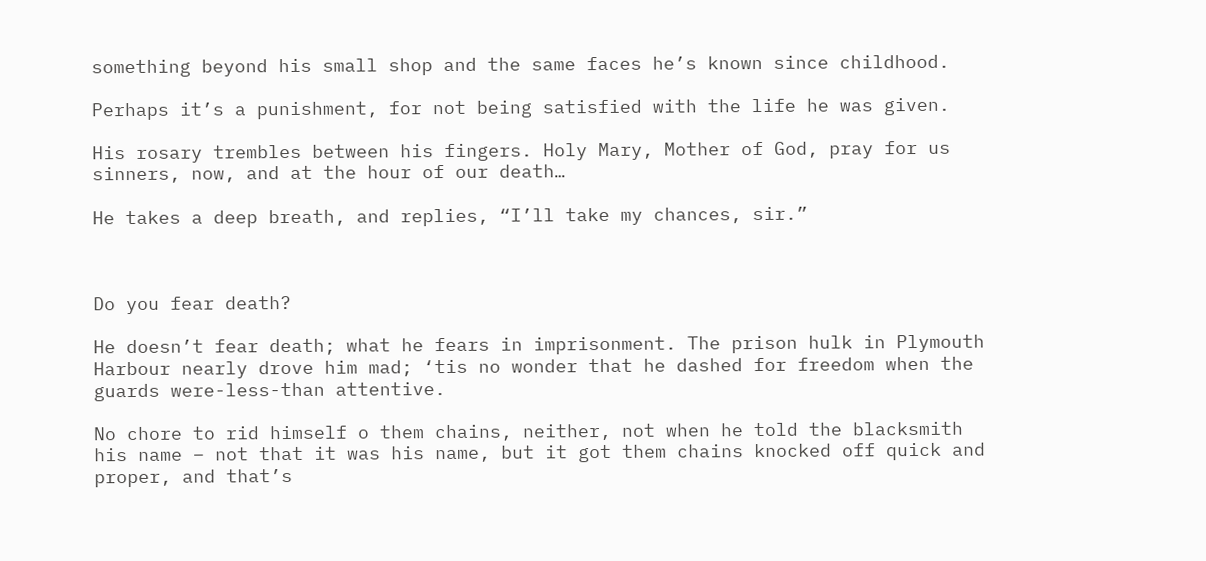something beyond his small shop and the same faces he’s known since childhood.

Perhaps it’s a punishment, for not being satisfied with the life he was given.

His rosary trembles between his fingers. Holy Mary, Mother of God, pray for us sinners, now, and at the hour of our death…

He takes a deep breath, and replies, “I’ll take my chances, sir.”



Do you fear death?

He doesn’t fear death; what he fears in imprisonment. The prison hulk in Plymouth Harbour nearly drove him mad; ‘tis no wonder that he dashed for freedom when the guards were-less-than attentive.

No chore to rid himself o them chains, neither, not when he told the blacksmith his name – not that it was his name, but it got them chains knocked off quick and proper, and that’s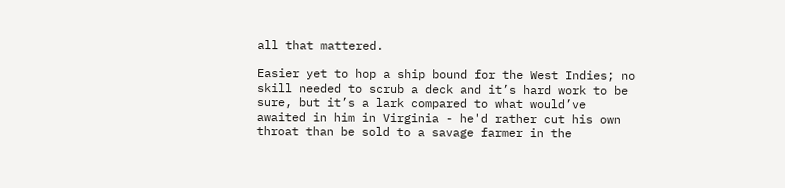all that mattered.

Easier yet to hop a ship bound for the West Indies; no skill needed to scrub a deck and it’s hard work to be sure, but it’s a lark compared to what would’ve awaited in him in Virginia - he'd rather cut his own throat than be sold to a savage farmer in the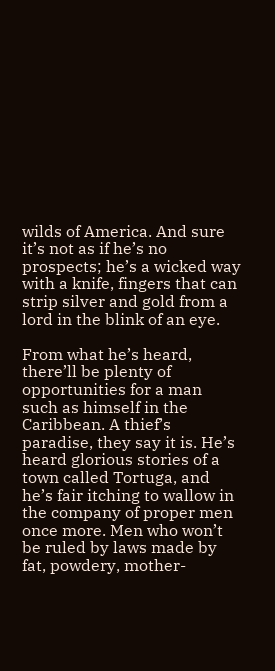wilds of America. And sure it’s not as if he’s no prospects; he’s a wicked way with a knife, fingers that can strip silver and gold from a lord in the blink of an eye.

From what he’s heard, there’ll be plenty of opportunities for a man such as himself in the Caribbean. A thief’s paradise, they say it is. He’s heard glorious stories of a town called Tortuga, and he’s fair itching to wallow in the company of proper men once more. Men who won’t be ruled by laws made by fat, powdery, mother-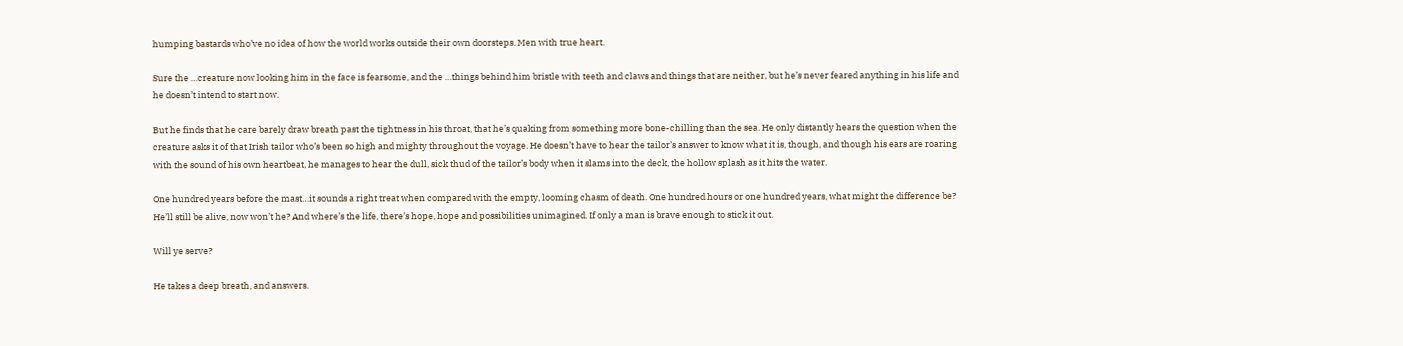humping bastards who’ve no idea of how the world works outside their own doorsteps. Men with true heart.

Sure the …creature now looking him in the face is fearsome, and the …things behind him bristle with teeth and claws and things that are neither, but he’s never feared anything in his life and he doesn’t intend to start now.

But he finds that he care barely draw breath past the tightness in his throat, that he’s quaking from something more bone-chilling than the sea. He only distantly hears the question when the creature asks it of that Irish tailor who’s been so high and mighty throughout the voyage. He doesn’t have to hear the tailor’s answer to know what it is, though, and though his ears are roaring with the sound of his own heartbeat, he manages to hear the dull, sick thud of the tailor’s body when it slams into the deck, the hollow splash as it hits the water.

One hundred years before the mast…it sounds a right treat when compared with the empty, looming chasm of death. One hundred hours or one hundred years, what might the difference be? He’ll still be alive, now won’t he? And where’s the life, there’s hope, hope and possibilities unimagined. If only a man is brave enough to stick it out.

Will ye serve?

He takes a deep breath, and answers.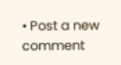• Post a new comment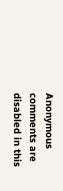Anonymous comments are disabled in this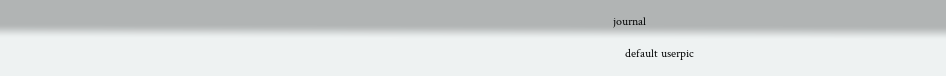journal

    default userpic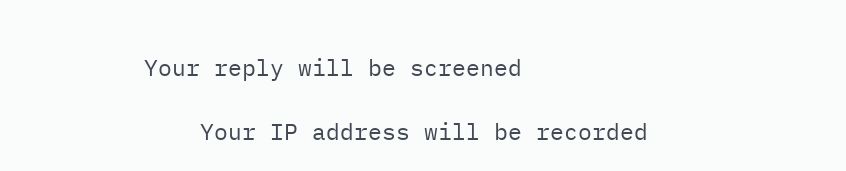Your reply will be screened

    Your IP address will be recorded